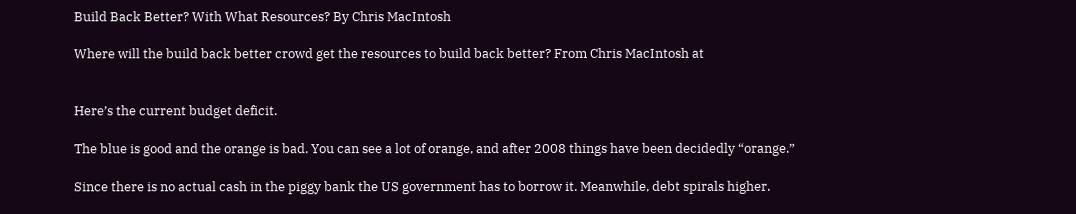Build Back Better? With What Resources? By Chris MacIntosh

Where will the build back better crowd get the resources to build back better? From Chris MacIntosh at


Here’s the current budget deficit.

The blue is good and the orange is bad. You can see a lot of orange, and after 2008 things have been decidedly “orange.”

Since there is no actual cash in the piggy bank the US government has to borrow it. Meanwhile, debt spirals higher.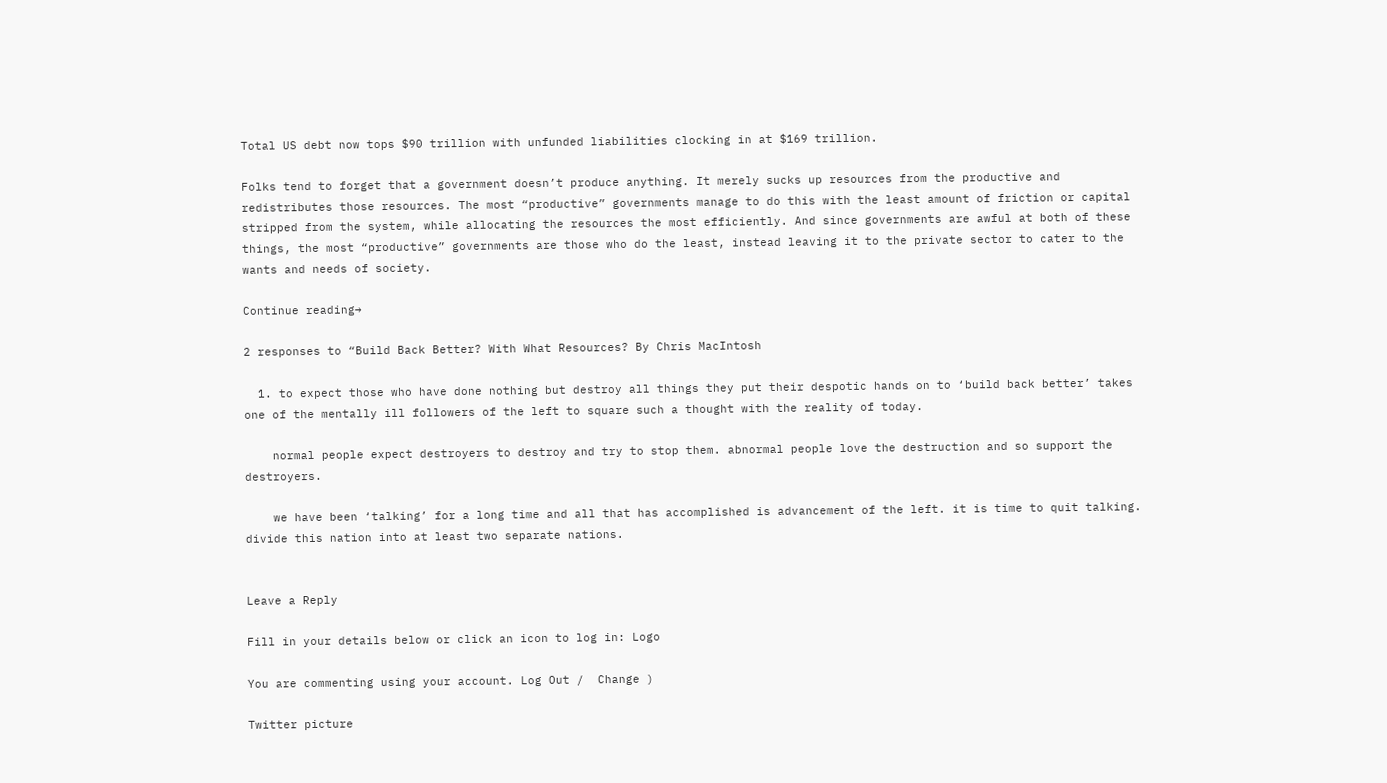Total US debt now tops $90 trillion with unfunded liabilities clocking in at $169 trillion.

Folks tend to forget that a government doesn’t produce anything. It merely sucks up resources from the productive and redistributes those resources. The most “productive” governments manage to do this with the least amount of friction or capital stripped from the system, while allocating the resources the most efficiently. And since governments are awful at both of these things, the most “productive” governments are those who do the least, instead leaving it to the private sector to cater to the wants and needs of society.

Continue reading→

2 responses to “Build Back Better? With What Resources? By Chris MacIntosh

  1. to expect those who have done nothing but destroy all things they put their despotic hands on to ‘build back better’ takes one of the mentally ill followers of the left to square such a thought with the reality of today.

    normal people expect destroyers to destroy and try to stop them. abnormal people love the destruction and so support the destroyers.

    we have been ‘talking’ for a long time and all that has accomplished is advancement of the left. it is time to quit talking. divide this nation into at least two separate nations.


Leave a Reply

Fill in your details below or click an icon to log in: Logo

You are commenting using your account. Log Out /  Change )

Twitter picture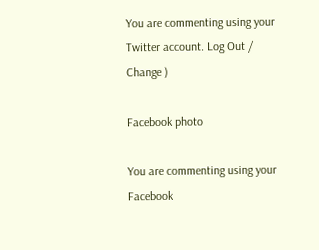You are commenting using your Twitter account. Log Out /  Change )

Facebook photo

You are commenting using your Facebook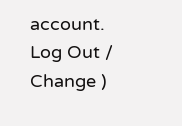account. Log Out /  Change )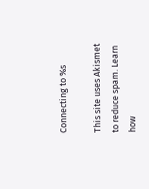Connecting to %s

This site uses Akismet to reduce spam. Learn how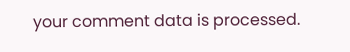your comment data is processed.